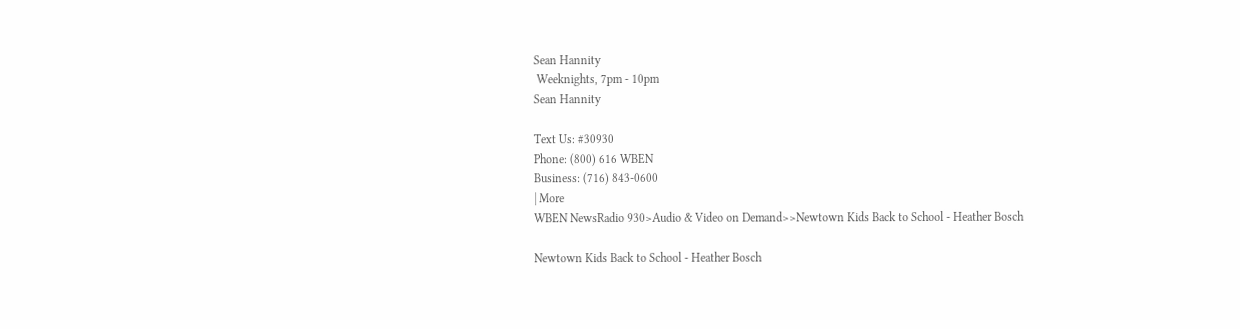Sean Hannity
 Weeknights, 7pm - 10pm
Sean Hannity

Text Us: #30930
Phone: (800) 616 WBEN
Business: (716) 843-0600
| More
WBEN NewsRadio 930>Audio & Video on Demand>>Newtown Kids Back to School - Heather Bosch

Newtown Kids Back to School - Heather Bosch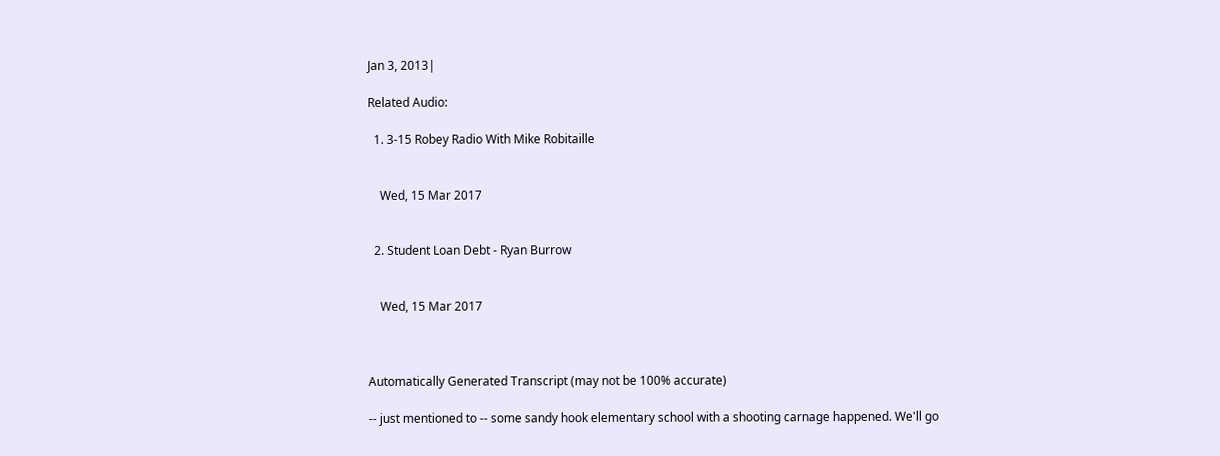Jan 3, 2013|

Related Audio:

  1. 3-15 Robey Radio With Mike Robitaille


    Wed, 15 Mar 2017


  2. Student Loan Debt - Ryan Burrow


    Wed, 15 Mar 2017



Automatically Generated Transcript (may not be 100% accurate)

-- just mentioned to -- some sandy hook elementary school with a shooting carnage happened. We'll go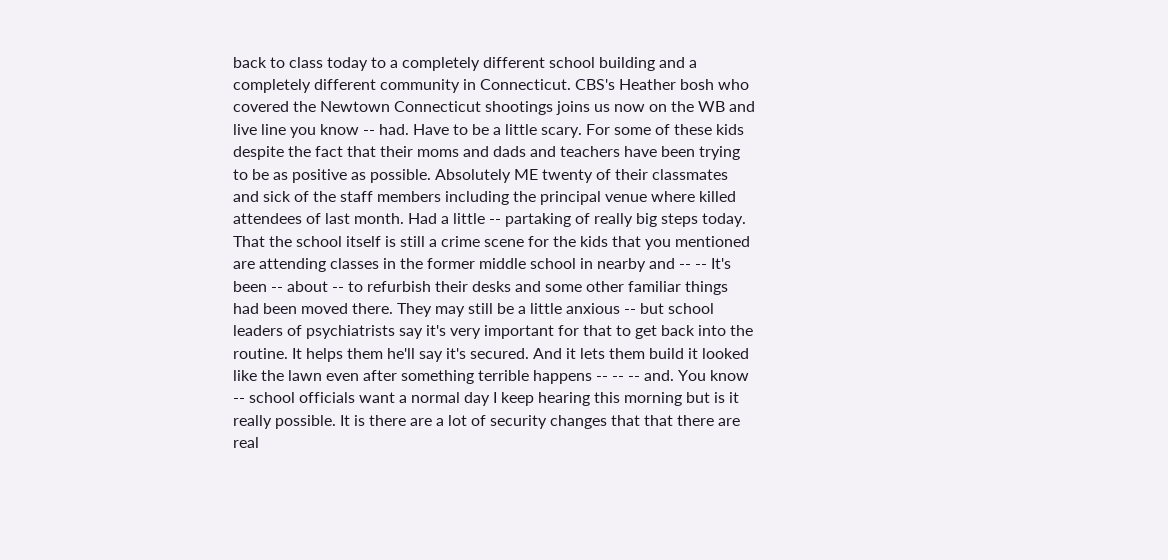back to class today to a completely different school building and a completely different community in Connecticut. CBS's Heather bosh who covered the Newtown Connecticut shootings joins us now on the WB and live line you know -- had. Have to be a little scary. For some of these kids despite the fact that their moms and dads and teachers have been trying to be as positive as possible. Absolutely ME twenty of their classmates and sick of the staff members including the principal venue where killed attendees of last month. Had a little -- partaking of really big steps today. That the school itself is still a crime scene for the kids that you mentioned are attending classes in the former middle school in nearby and -- -- It's been -- about -- to refurbish their desks and some other familiar things had been moved there. They may still be a little anxious -- but school leaders of psychiatrists say it's very important for that to get back into the routine. It helps them he'll say it's secured. And it lets them build it looked like the lawn even after something terrible happens -- -- -- and. You know -- school officials want a normal day I keep hearing this morning but is it really possible. It is there are a lot of security changes that that there are real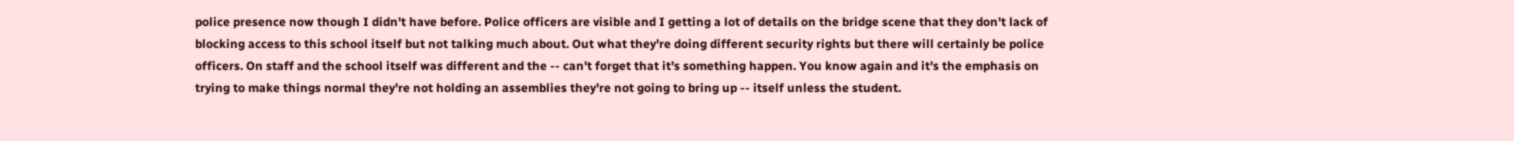police presence now though I didn't have before. Police officers are visible and I getting a lot of details on the bridge scene that they don't lack of blocking access to this school itself but not talking much about. Out what they're doing different security rights but there will certainly be police officers. On staff and the school itself was different and the -- can't forget that it's something happen. You know again and it's the emphasis on trying to make things normal they're not holding an assemblies they're not going to bring up -- itself unless the student.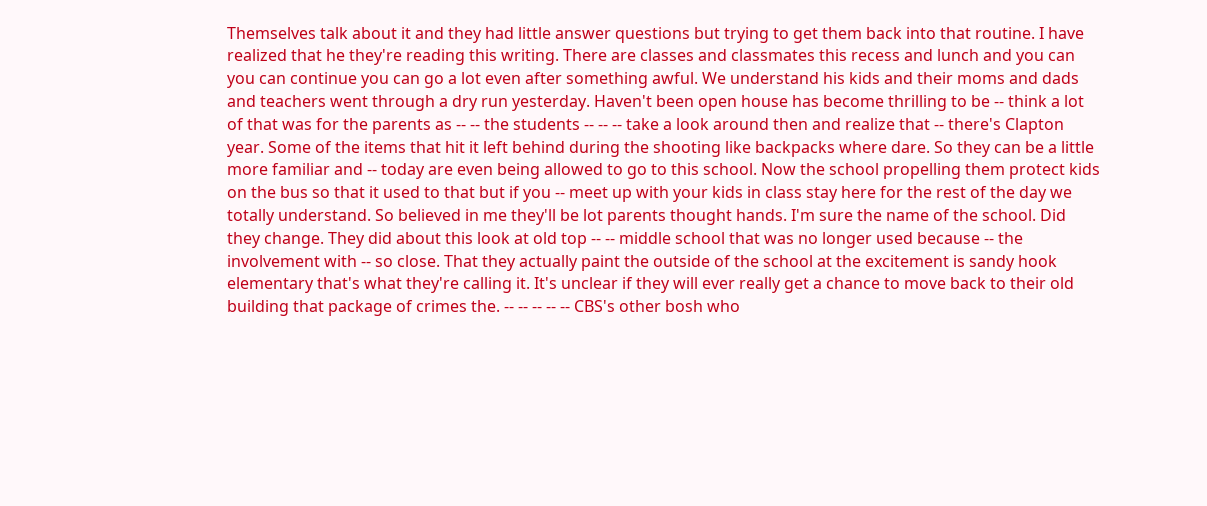Themselves talk about it and they had little answer questions but trying to get them back into that routine. I have realized that he they're reading this writing. There are classes and classmates this recess and lunch and you can you can continue you can go a lot even after something awful. We understand his kids and their moms and dads and teachers went through a dry run yesterday. Haven't been open house has become thrilling to be -- think a lot of that was for the parents as -- -- the students -- -- -- take a look around then and realize that -- there's Clapton year. Some of the items that hit it left behind during the shooting like backpacks where dare. So they can be a little more familiar and -- today are even being allowed to go to this school. Now the school propelling them protect kids on the bus so that it used to that but if you -- meet up with your kids in class stay here for the rest of the day we totally understand. So believed in me they'll be lot parents thought hands. I'm sure the name of the school. Did they change. They did about this look at old top -- -- middle school that was no longer used because -- the involvement with -- so close. That they actually paint the outside of the school at the excitement is sandy hook elementary that's what they're calling it. It's unclear if they will ever really get a chance to move back to their old building that package of crimes the. -- -- -- -- -- CBS's other bosh who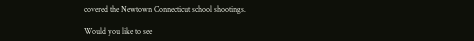covered the Newtown Connecticut school shootings.

Would you like to see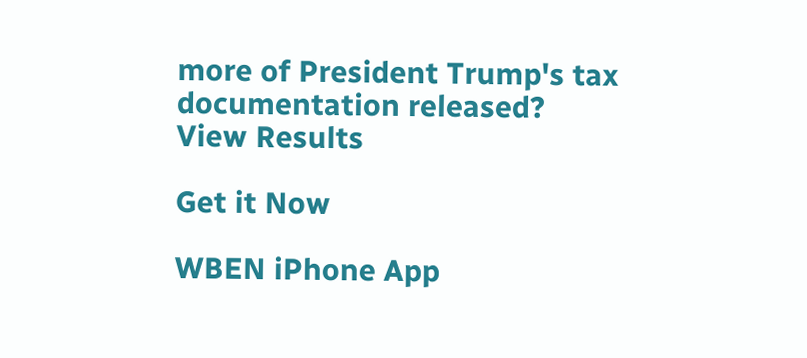more of President Trump's tax documentation released?
View Results

Get it Now

WBEN iPhone App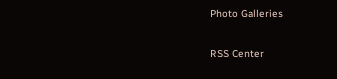Photo Galleries

RSS Center